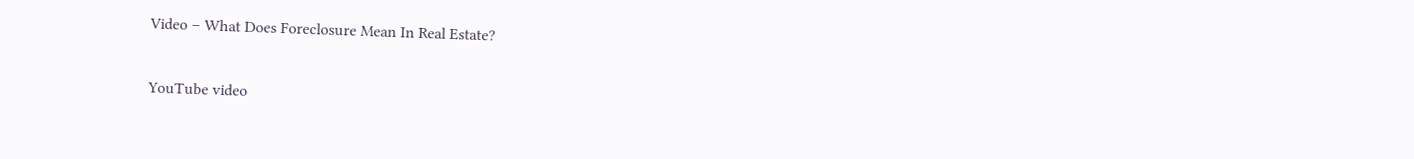Video – What Does Foreclosure Mean In Real Estate?

YouTube video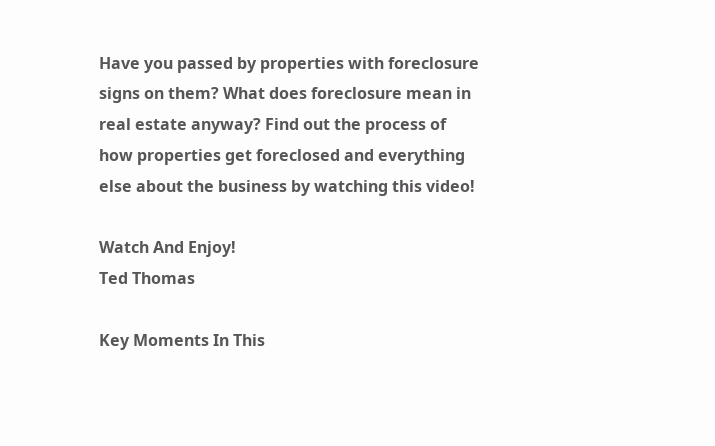Have you passed by properties with foreclosure signs on them? What does foreclosure mean in real estate anyway? Find out the process of how properties get foreclosed and everything else about the business by watching this video!

Watch And Enjoy!
Ted Thomas

Key Moments In This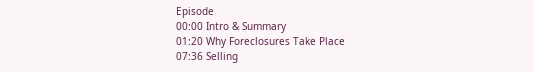Episode
00:00 Intro & Summary
01:20 Why Foreclosures Take Place
07:36 Selling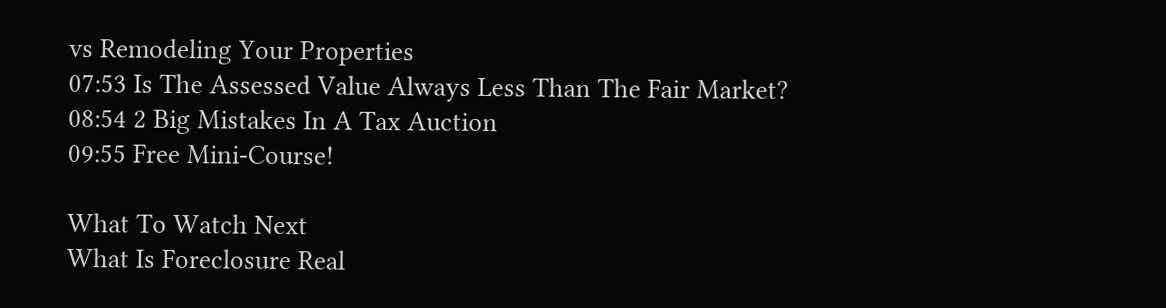vs Remodeling Your Properties
07:53 Is The Assessed Value Always Less Than The Fair Market?
08:54 2 Big Mistakes In A Tax Auction
09:55 Free Mini-Course!

What To Watch Next
What Is Foreclosure Real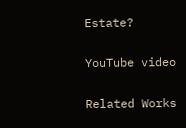Estate?

YouTube video

Related Works